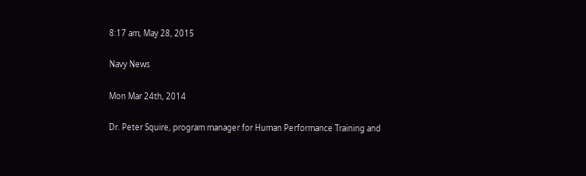8:17 am, May 28, 2015

Navy News

Mon Mar 24th, 2014

Dr. Peter Squire, program manager for Human Performance Training and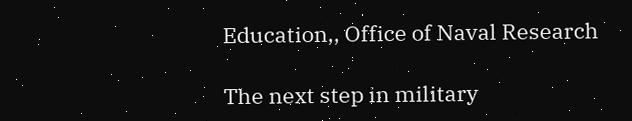Education,, Office of Naval Research

The next step in military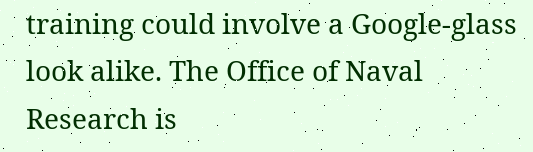training could involve a Google-glass look alike. The Office of Naval Research is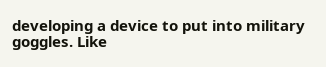developing a device to put into military goggles. Like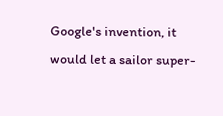Google's invention, it would let a sailor super-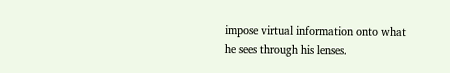impose virtual information onto what he sees through his lenses.